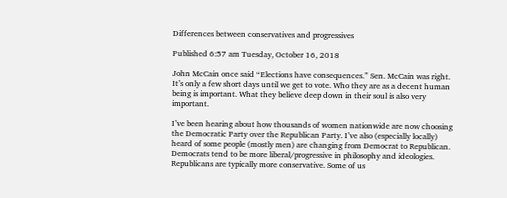Differences between conservatives and progressives

Published 6:57 am Tuesday, October 16, 2018

John McCain once said “Elections have consequences.” Sen. McCain was right. It’s only a few short days until we get to vote. Who they are as a decent human being is important. What they believe deep down in their soul is also very important.

I’ve been hearing about how thousands of women nationwide are now choosing the Democratic Party over the Republican Party. I’ve also (especially locally) heard of some people (mostly men) are changing from Democrat to Republican. Democrats tend to be more liberal/progressive in philosophy and ideologies. Republicans are typically more conservative. Some of us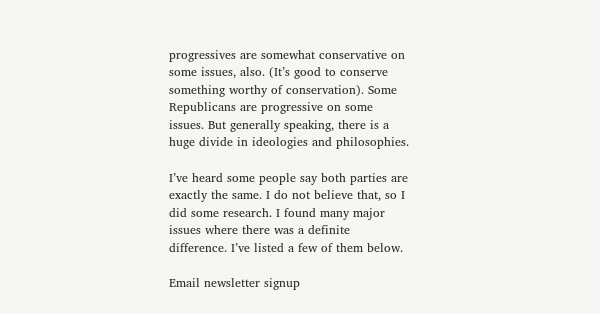progressives are somewhat conservative on some issues, also. (It’s good to conserve something worthy of conservation). Some Republicans are progressive on some issues. But generally speaking, there is a huge divide in ideologies and philosophies.

I’ve heard some people say both parties are exactly the same. I do not believe that, so I did some research. I found many major issues where there was a definite difference. I’ve listed a few of them below.

Email newsletter signup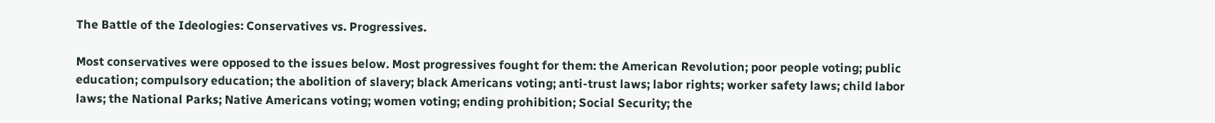The Battle of the Ideologies: Conservatives vs. Progressives.

Most conservatives were opposed to the issues below. Most progressives fought for them: the American Revolution; poor people voting; public education; compulsory education; the abolition of slavery; black Americans voting; anti-trust laws; labor rights; worker safety laws; child labor laws; the National Parks; Native Americans voting; women voting; ending prohibition; Social Security; the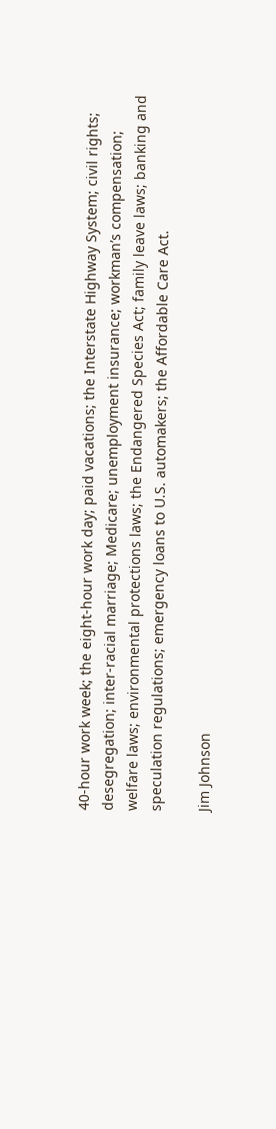40-hour work week; the eight-hour work day; paid vacations; the Interstate Highway System; civil rights; desegregation; inter-racial marriage; Medicare; unemployment insurance; workman’s compensation; welfare laws; environmental protections laws; the Endangered Species Act; family leave laws; banking and speculation regulations; emergency loans to U.S. automakers; the Affordable Care Act.

Jim Johnson